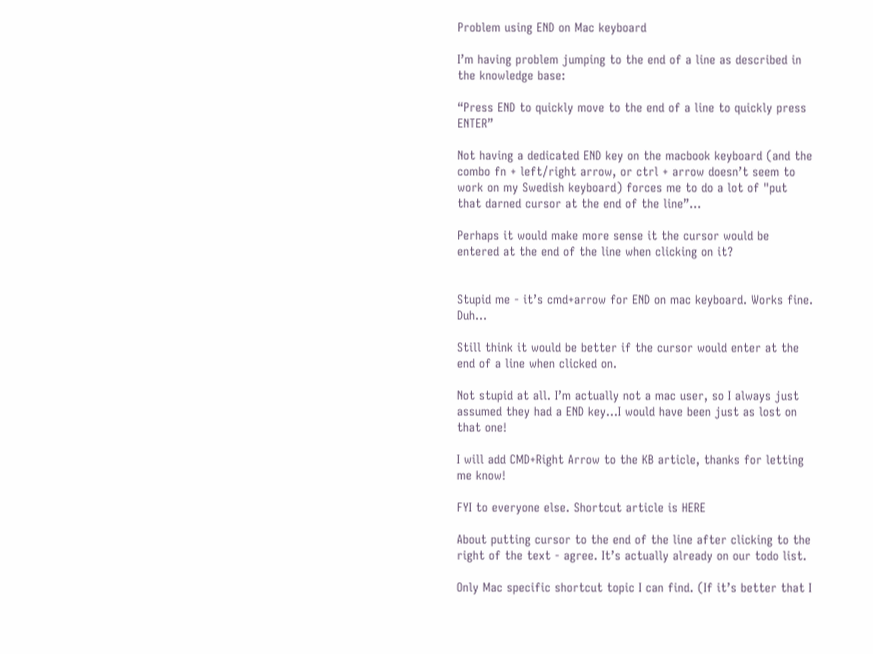Problem using END on Mac keyboard

I’m having problem jumping to the end of a line as described in the knowledge base:

“Press END to quickly move to the end of a line to quickly press ENTER”

Not having a dedicated END key on the macbook keyboard (and the combo fn + left/right arrow, or ctrl + arrow doesn’t seem to work on my Swedish keyboard) forces me to do a lot of "put that darned cursor at the end of the line”…

Perhaps it would make more sense it the cursor would be entered at the end of the line when clicking on it?


Stupid me - it’s cmd+arrow for END on mac keyboard. Works fine. Duh…

Still think it would be better if the cursor would enter at the end of a line when clicked on.

Not stupid at all. I’m actually not a mac user, so I always just assumed they had a END key…I would have been just as lost on that one!

I will add CMD+Right Arrow to the KB article, thanks for letting me know!

FYI to everyone else. Shortcut article is HERE

About putting cursor to the end of the line after clicking to the right of the text - agree. It’s actually already on our todo list.

Only Mac specific shortcut topic I can find. (If it’s better that I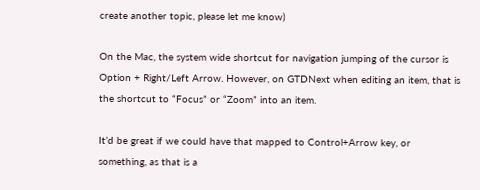create another topic, please let me know)

On the Mac, the system wide shortcut for navigation jumping of the cursor is Option + Right/Left Arrow. However, on GTDNext when editing an item, that is the shortcut to “Focus” or “Zoom” into an item.

It’d be great if we could have that mapped to Control+Arrow key, or something, as that is a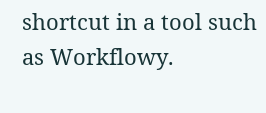shortcut in a tool such as Workflowy.